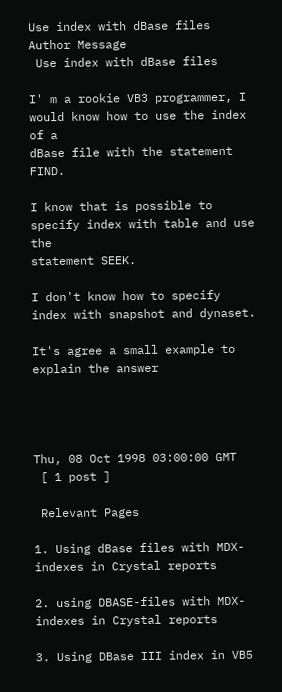Use index with dBase files
Author Message
 Use index with dBase files

I' m a rookie VB3 programmer, I would know how to use the index of a
dBase file with the statement  FIND.

I know that is possible to specify index with table and use the
statement SEEK.

I don't know how to specify index with snapshot and dynaset.

It's agree a small example to explain the answer




Thu, 08 Oct 1998 03:00:00 GMT
 [ 1 post ]

 Relevant Pages

1. Using dBase files with MDX-indexes in Crystal reports

2. using DBASE-files with MDX-indexes in Crystal reports

3. Using DBase III index in VB5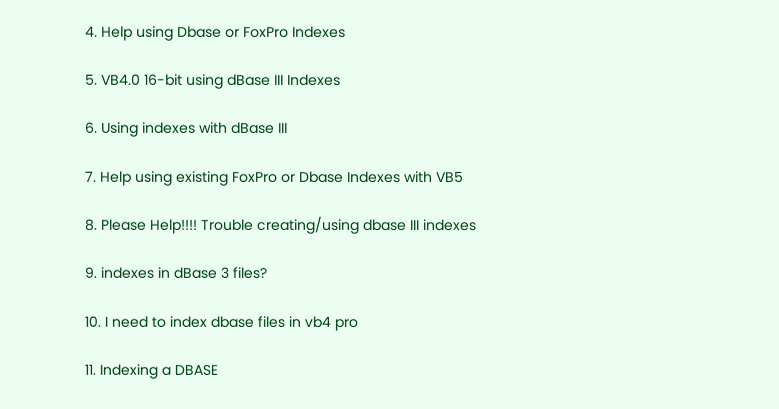4. Help using Dbase or FoxPro Indexes

5. VB4.0 16-bit using dBase III Indexes

6. Using indexes with dBase III

7. Help using existing FoxPro or Dbase Indexes with VB5

8. Please Help!!!! Trouble creating/using dbase III indexes

9. indexes in dBase 3 files?

10. I need to index dbase files in vb4 pro

11. Indexing a DBASE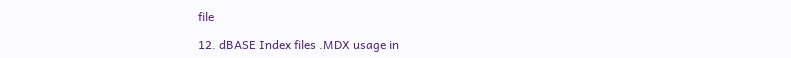file

12. dBASE Index files .MDX usage in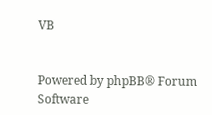VB


Powered by phpBB® Forum Software